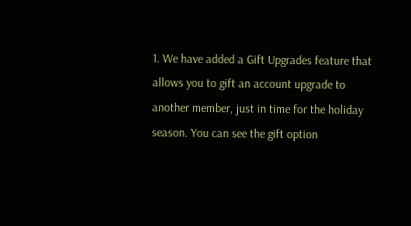1. We have added a Gift Upgrades feature that allows you to gift an account upgrade to another member, just in time for the holiday season. You can see the gift option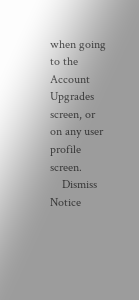when going to the Account Upgrades screen, or on any user profile screen.
    Dismiss Notice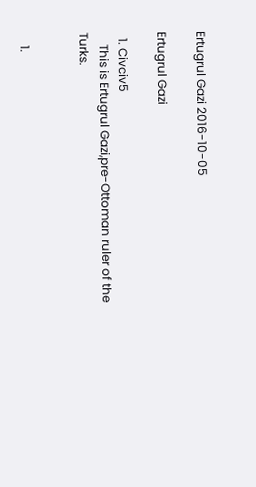Ertugrul Gazi 2016-10-05

Ertugrul Gazi

  1. Civciv5
    This is Ertugrul Gazi,pre-Ottoman ruler of the Turks.


    1.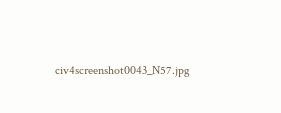civ4screenshot0043_N57.jpg